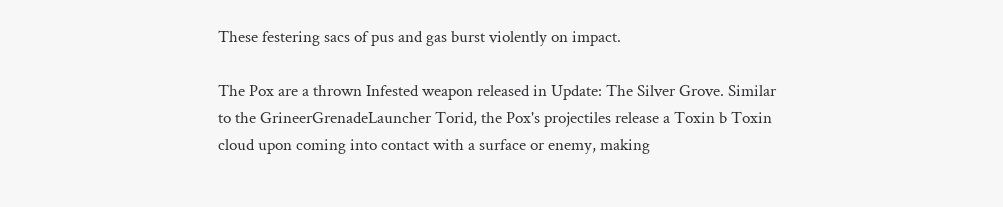These festering sacs of pus and gas burst violently on impact.

The Pox are a thrown Infested weapon released in Update: The Silver Grove. Similar to the GrineerGrenadeLauncher Torid, the Pox's projectiles release a Toxin b Toxin cloud upon coming into contact with a surface or enemy, making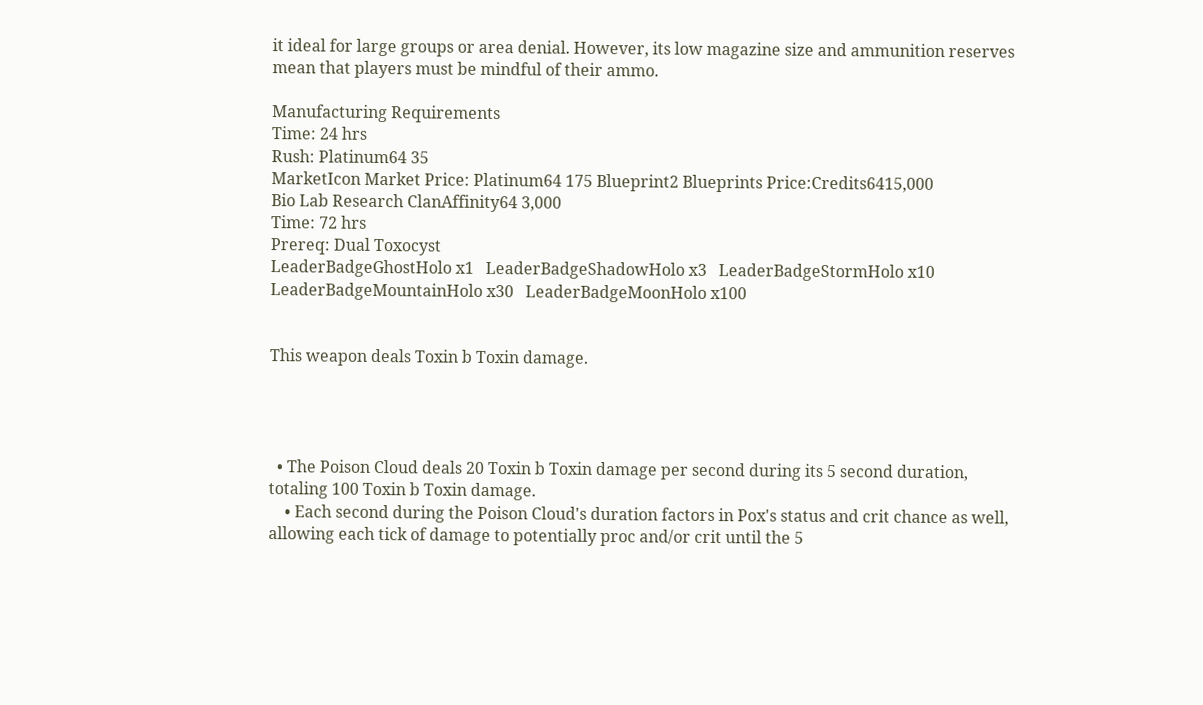it ideal for large groups or area denial. However, its low magazine size and ammunition reserves mean that players must be mindful of their ammo.

Manufacturing Requirements
Time: 24 hrs
Rush: Platinum64 35
MarketIcon Market Price: Platinum64 175 Blueprint2 Blueprints Price:Credits6415,000
Bio Lab Research ClanAffinity64 3,000
Time: 72 hrs
Prereq: Dual Toxocyst
LeaderBadgeGhostHolo x1   LeaderBadgeShadowHolo x3   LeaderBadgeStormHolo x10   LeaderBadgeMountainHolo x30   LeaderBadgeMoonHolo x100


This weapon deals Toxin b Toxin damage.




  • The Poison Cloud deals 20 Toxin b Toxin damage per second during its 5 second duration, totaling 100 Toxin b Toxin damage.
    • Each second during the Poison Cloud's duration factors in Pox's status and crit chance as well, allowing each tick of damage to potentially proc and/or crit until the 5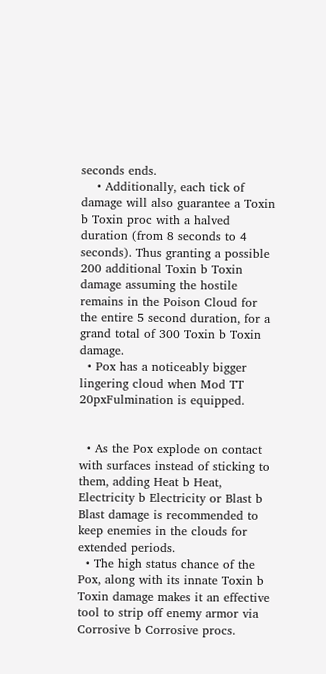seconds ends.
    • Additionally, each tick of damage will also guarantee a Toxin b Toxin proc with a halved duration (from 8 seconds to 4 seconds). Thus granting a possible 200 additional Toxin b Toxin damage assuming the hostile remains in the Poison Cloud for the entire 5 second duration, for a grand total of 300 Toxin b Toxin damage.
  • Pox has a noticeably bigger lingering cloud when Mod TT 20pxFulmination is equipped.


  • As the Pox explode on contact with surfaces instead of sticking to them, adding Heat b Heat, Electricity b Electricity or Blast b Blast damage is recommended to keep enemies in the clouds for extended periods.
  • The high status chance of the Pox, along with its innate Toxin b Toxin damage makes it an effective tool to strip off enemy armor via Corrosive b Corrosive procs.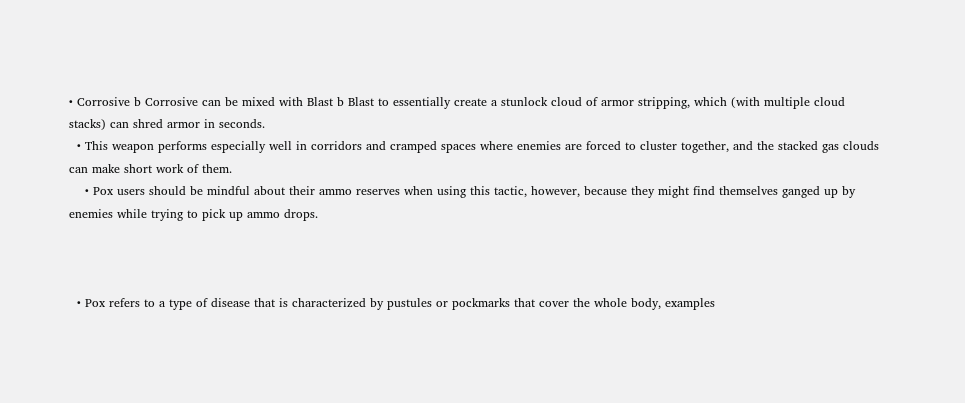• Corrosive b Corrosive can be mixed with Blast b Blast to essentially create a stunlock cloud of armor stripping, which (with multiple cloud stacks) can shred armor in seconds.
  • This weapon performs especially well in corridors and cramped spaces where enemies are forced to cluster together, and the stacked gas clouds can make short work of them.
    • Pox users should be mindful about their ammo reserves when using this tactic, however, because they might find themselves ganged up by enemies while trying to pick up ammo drops.



  • Pox refers to a type of disease that is characterized by pustules or pockmarks that cover the whole body, examples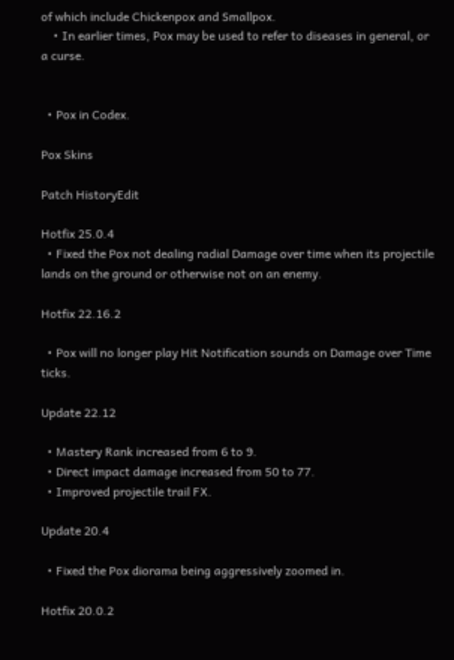of which include Chickenpox and Smallpox.
    • In earlier times, Pox may be used to refer to diseases in general, or a curse.


  • Pox in Codex.

Pox Skins

Patch HistoryEdit

Hotfix 25.0.4
  • Fixed the Pox not dealing radial Damage over time when its projectile lands on the ground or otherwise not on an enemy.

Hotfix 22.16.2

  • Pox will no longer play Hit Notification sounds on Damage over Time ticks.

Update 22.12

  • Mastery Rank increased from 6 to 9.
  • Direct impact damage increased from 50 to 77.
  • Improved projectile trail FX.

Update 20.4

  • Fixed the Pox diorama being aggressively zoomed in.

Hotfix 20.0.2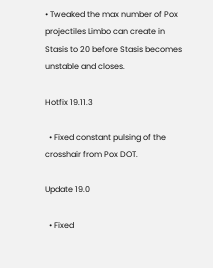• Tweaked the max number of Pox projectiles Limbo can create in Stasis to 20 before Stasis becomes unstable and closes.

Hotfix 19.11.3

  • Fixed constant pulsing of the crosshair from Pox DOT.

Update 19.0

  • Fixed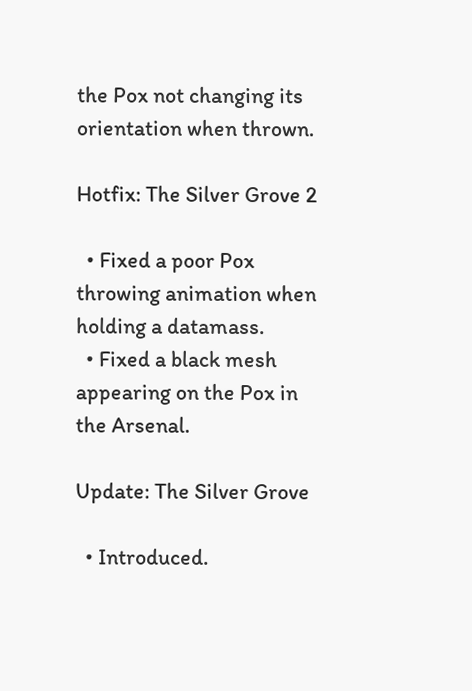the Pox not changing its orientation when thrown.

Hotfix: The Silver Grove 2

  • Fixed a poor Pox throwing animation when holding a datamass.
  • Fixed a black mesh appearing on the Pox in the Arsenal.

Update: The Silver Grove

  • Introduced.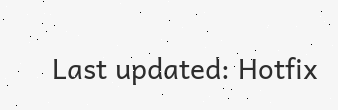Last updated: Hotfix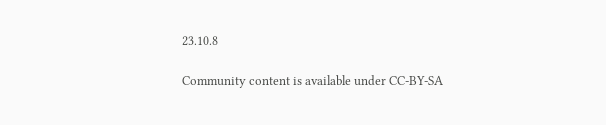23.10.8

Community content is available under CC-BY-SA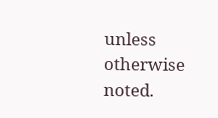unless otherwise noted.